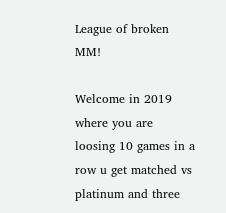League of broken MM!

Welcome in 2019 where you are loosing 10 games in a row u get matched vs platinum and three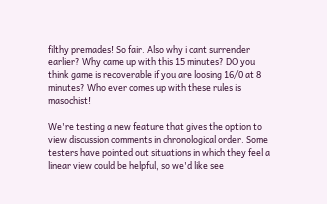filthy premades! So fair. Also why i cant surrender earlier? Why came up with this 15 minutes? DO you think game is recoverable if you are loosing 16/0 at 8 minutes? Who ever comes up with these rules is masochist!

We're testing a new feature that gives the option to view discussion comments in chronological order. Some testers have pointed out situations in which they feel a linear view could be helpful, so we'd like see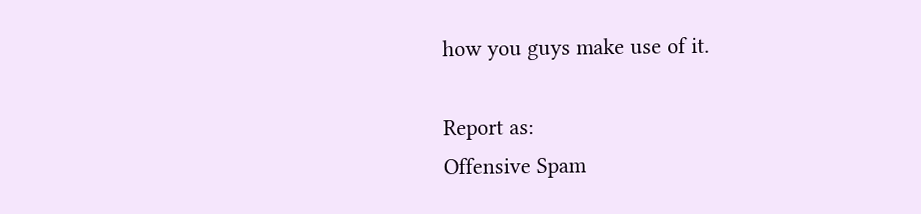how you guys make use of it.

Report as:
Offensive Spam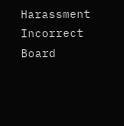Harassment Incorrect Board